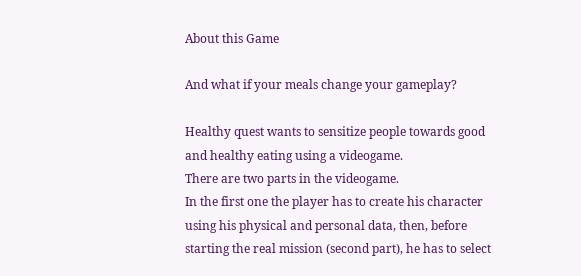About this Game

And what if your meals change your gameplay?

Healthy quest wants to sensitize people towards good and healthy eating using a videogame.
There are two parts in the videogame.
In the first one the player has to create his character using his physical and personal data, then, before starting the real mission (second part), he has to select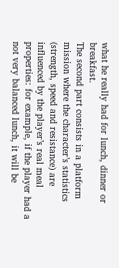what he really had for lunch, dinner or breakfast.
The second part consists in a platform mission where the character’s statistics (strength, speed and resistance) are influenced by the player’s real meal properties: for example, if the player had a not very balanced lunch, it will be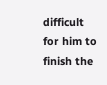difficult for him to finish the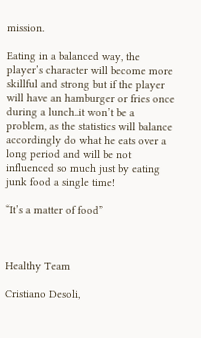mission.

Eating in a balanced way, the player’s character will become more skillful and strong but if the player will have an hamburger or fries once during a lunch..it won’t be a problem, as the statistics will balance accordingly do what he eats over a long period and will be not influenced so much just by eating junk food a single time!

“It’s a matter of food”



Healthy Team

Cristiano Desoli,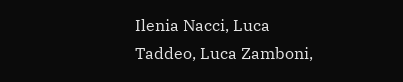Ilenia Nacci, Luca Taddeo, Luca Zamboni,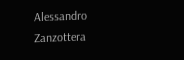Alessandro Zanzottera